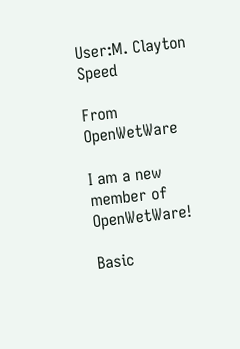User:M. Clayton Speed

From OpenWetWare

I am a new member of OpenWetWare!

Basic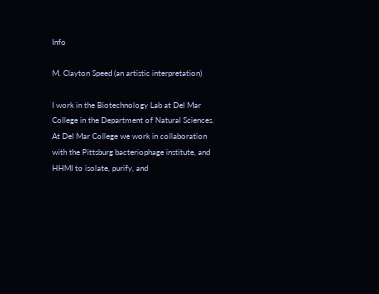Info

M. Clayton Speed (an artistic interpretation)

I work in the Biotechnology Lab at Del Mar College in the Department of Natural Sciences. At Del Mar College we work in collaboration with the Pittsburg bacteriophage institute, and HHMI to isolate, purify, and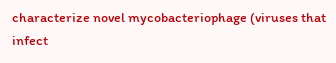characterize novel mycobacteriophage (viruses that infect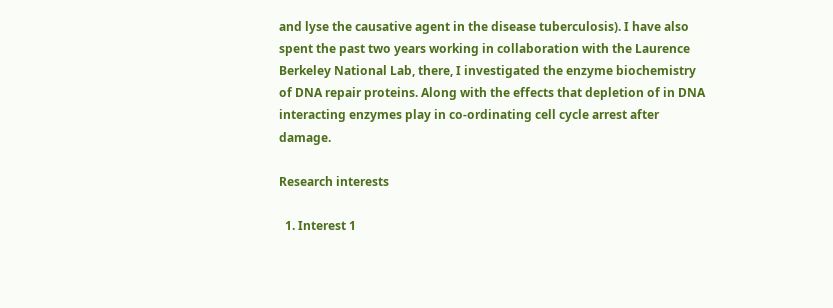and lyse the causative agent in the disease tuberculosis). I have also spent the past two years working in collaboration with the Laurence Berkeley National Lab, there, I investigated the enzyme biochemistry of DNA repair proteins. Along with the effects that depletion of in DNA interacting enzymes play in co-ordinating cell cycle arrest after damage.

Research interests

  1. Interest 1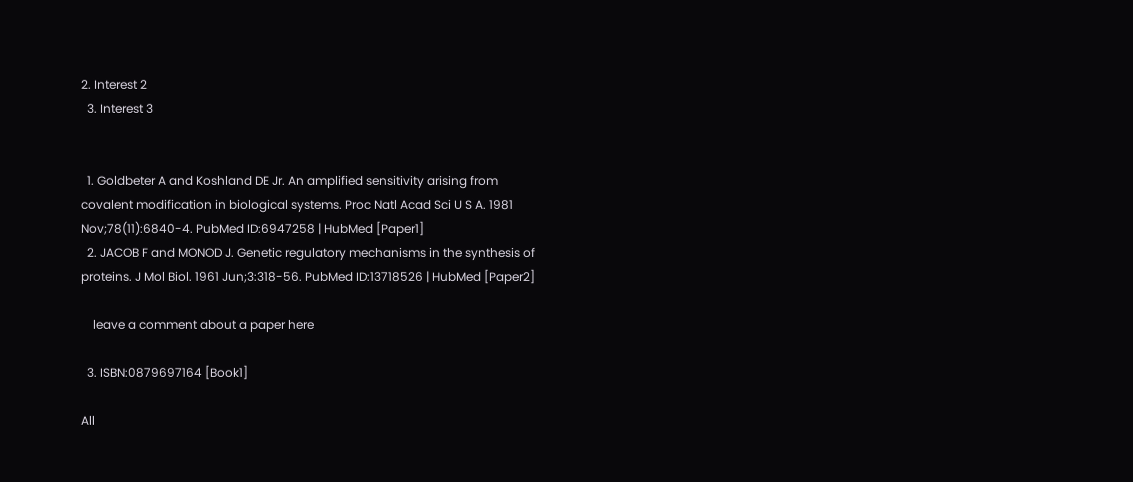2. Interest 2
  3. Interest 3


  1. Goldbeter A and Koshland DE Jr. An amplified sensitivity arising from covalent modification in biological systems. Proc Natl Acad Sci U S A. 1981 Nov;78(11):6840-4. PubMed ID:6947258 | HubMed [Paper1]
  2. JACOB F and MONOD J. Genetic regulatory mechanisms in the synthesis of proteins. J Mol Biol. 1961 Jun;3:318-56. PubMed ID:13718526 | HubMed [Paper2]

    leave a comment about a paper here

  3. ISBN:0879697164 [Book1]

All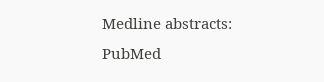Medline abstracts: PubMed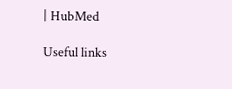| HubMed

Useful links